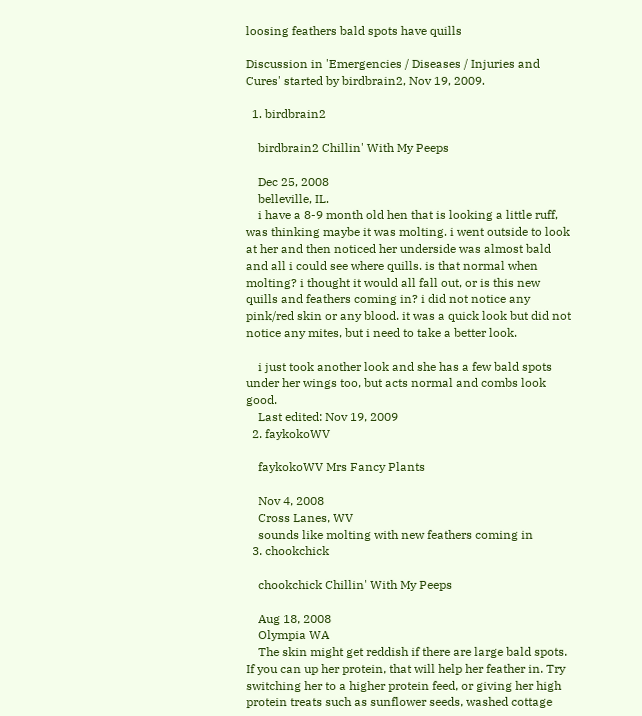loosing feathers bald spots have quills

Discussion in 'Emergencies / Diseases / Injuries and Cures' started by birdbrain2, Nov 19, 2009.

  1. birdbrain2

    birdbrain2 Chillin' With My Peeps

    Dec 25, 2008
    belleville, IL.
    i have a 8-9 month old hen that is looking a little ruff, was thinking maybe it was molting. i went outside to look at her and then noticed her underside was almost bald and all i could see where quills. is that normal when molting? i thought it would all fall out, or is this new quills and feathers coming in? i did not notice any pink/red skin or any blood. it was a quick look but did not notice any mites, but i need to take a better look.

    i just took another look and she has a few bald spots under her wings too, but acts normal and combs look good.
    Last edited: Nov 19, 2009
  2. faykokoWV

    faykokoWV Mrs Fancy Plants

    Nov 4, 2008
    Cross Lanes, WV
    sounds like molting with new feathers coming in
  3. chookchick

    chookchick Chillin' With My Peeps

    Aug 18, 2008
    Olympia WA
    The skin might get reddish if there are large bald spots. If you can up her protein, that will help her feather in. Try switching her to a higher protein feed, or giving her high protein treats such as sunflower seeds, washed cottage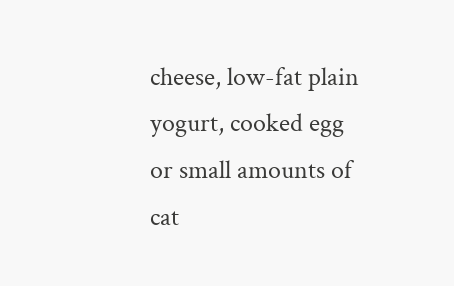cheese, low-fat plain yogurt, cooked egg or small amounts of cat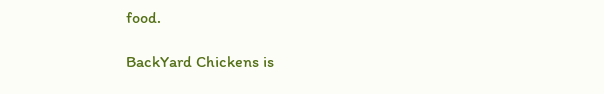food.

BackYard Chickens is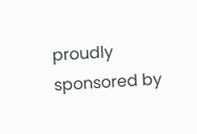proudly sponsored by